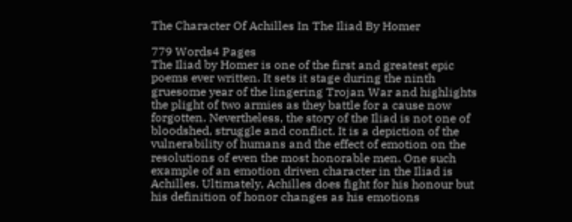The Character Of Achilles In The Iliad By Homer

779 Words4 Pages
The Iliad by Homer is one of the first and greatest epic poems ever written. It sets it stage during the ninth gruesome year of the lingering Trojan War and highlights the plight of two armies as they battle for a cause now forgotten. Nevertheless, the story of the Iliad is not one of bloodshed, struggle and conflict. It is a depiction of the vulnerability of humans and the effect of emotion on the resolutions of even the most honorable men. One such example of an emotion driven character in the Iliad is Achilles. Ultimately, Achilles does fight for his honour but his definition of honor changes as his emotions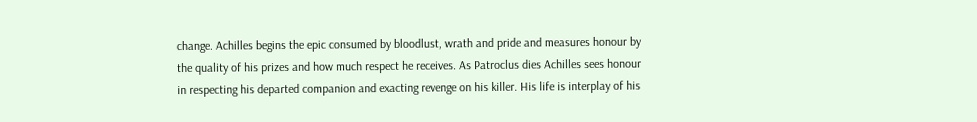change. Achilles begins the epic consumed by bloodlust, wrath and pride and measures honour by the quality of his prizes and how much respect he receives. As Patroclus dies Achilles sees honour in respecting his departed companion and exacting revenge on his killer. His life is interplay of his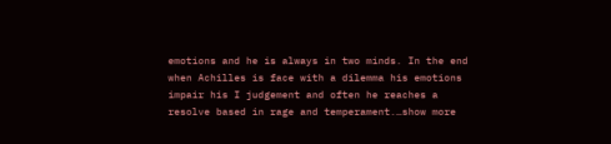emotions and he is always in two minds. In the end when Achilles is face with a dilemma his emotions impair his I judgement and often he reaches a resolve based in rage and temperament.…show more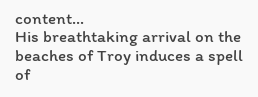content…
His breathtaking arrival on the beaches of Troy induces a spell of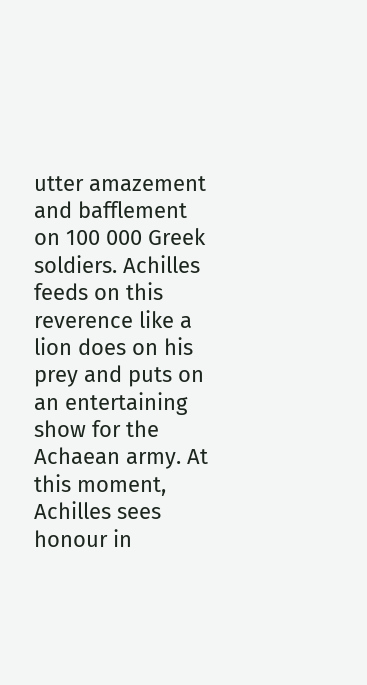utter amazement and bafflement on 100 000 Greek soldiers. Achilles feeds on this reverence like a lion does on his prey and puts on an entertaining show for the Achaean army. At this moment, Achilles sees honour in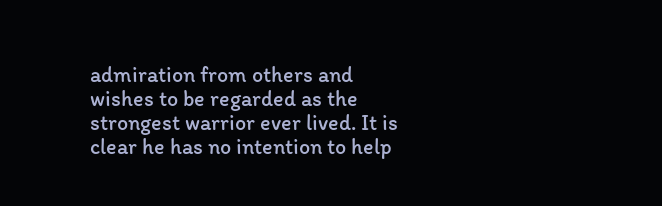admiration from others and wishes to be regarded as the strongest warrior ever lived. It is clear he has no intention to help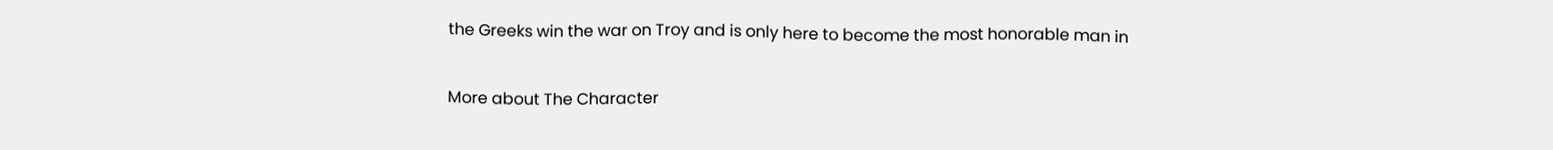the Greeks win the war on Troy and is only here to become the most honorable man in

More about The Character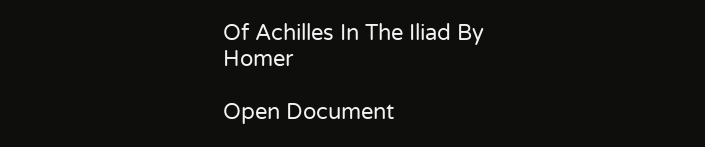Of Achilles In The Iliad By Homer

Open Document